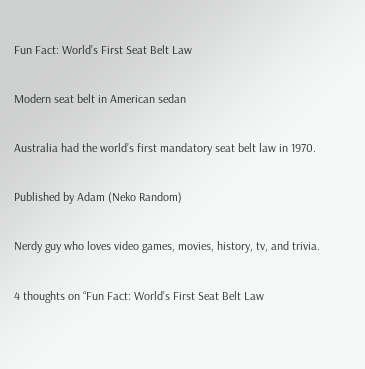Fun Fact: World’s First Seat Belt Law

Modern seat belt in American sedan

Australia had the world’s first mandatory seat belt law in 1970.

Published by Adam (Neko Random)

Nerdy guy who loves video games, movies, history, tv, and trivia.

4 thoughts on “Fun Fact: World’s First Seat Belt Law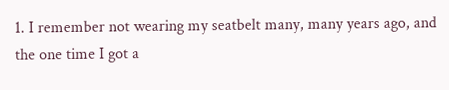1. I remember not wearing my seatbelt many, many years ago, and the one time I got a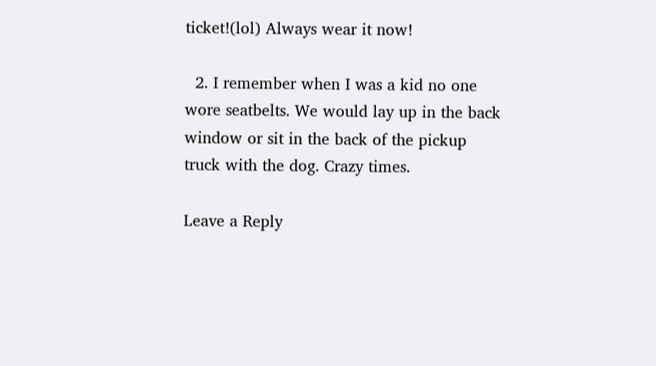ticket!(lol) Always wear it now!

  2. I remember when I was a kid no one wore seatbelts. We would lay up in the back window or sit in the back of the pickup truck with the dog. Crazy times.

Leave a Reply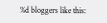%d bloggers like this: